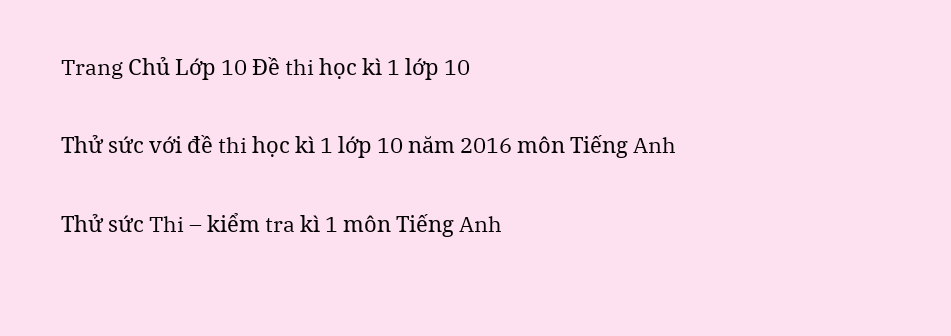Trang Chủ Lớp 10 Đề thi học kì 1 lớp 10

Thử sức với đề thi học kì 1 lớp 10 năm 2016 môn Tiếng Anh

Thử sức Thi – kiểm tra kì 1 môn Tiếng Anh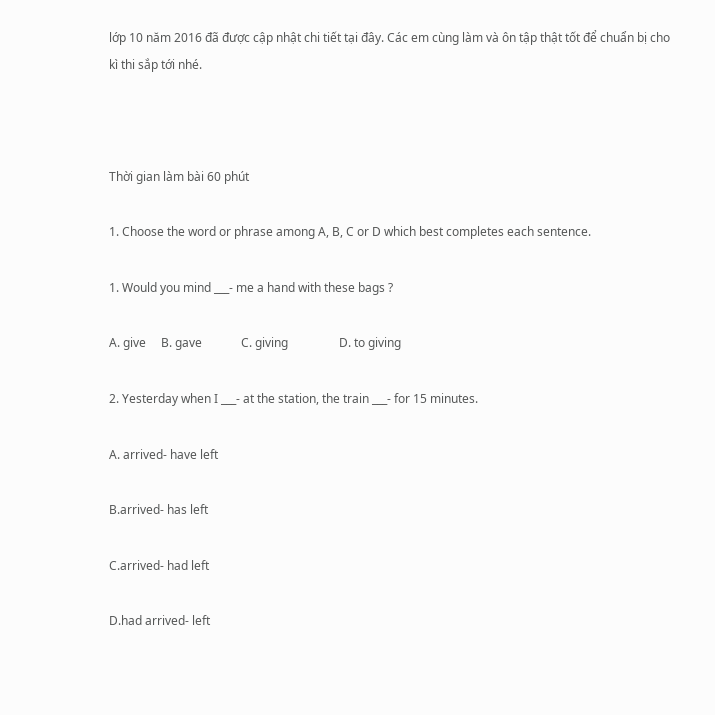lớp 10 năm 2016 đã được cập nhật chi tiết tại đây. Các em cùng làm và ôn tập thật tốt để chuẩn bị cho kì thi sắp tới nhé.



Thời gian làm bài 60 phút

1. Choose the word or phrase among A, B, C or D which best completes each sentence.

1. Would you mind ___- me a hand with these bags ?

A. give     B. gave             C. giving                 D. to giving

2. Yesterday when I ___- at the station, the train ___- for 15 minutes.

A. arrived- have left

B.arrived- has left

C.arrived- had left

D.had arrived- left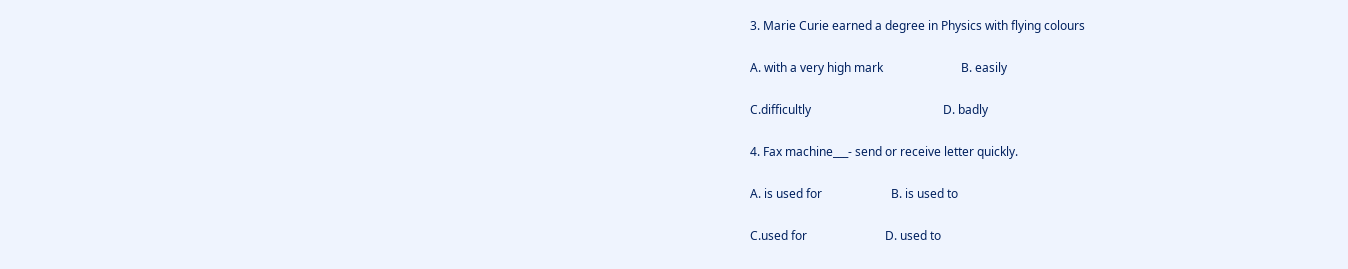3. Marie Curie earned a degree in Physics with flying colours

A. with a very high mark                          B. easily

C.difficultly                                            D. badly

4. Fax machine___- send or receive letter quickly.

A. is used for                       B. is used to

C.used for                          D. used to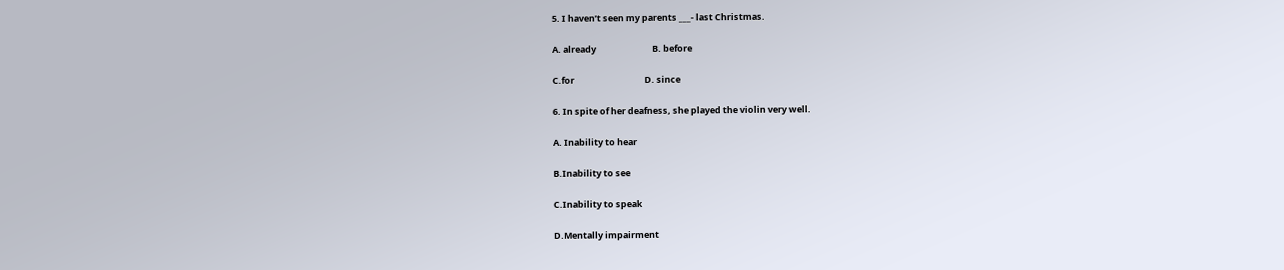5. I haven’t seen my parents ___- last Christmas.

A. already                            B. before

C.for                                   D. since

6. In spite of her deafness, she played the violin very well.

A. Inability to hear

B.Inability to see

C.Inability to speak

D.Mentally impairment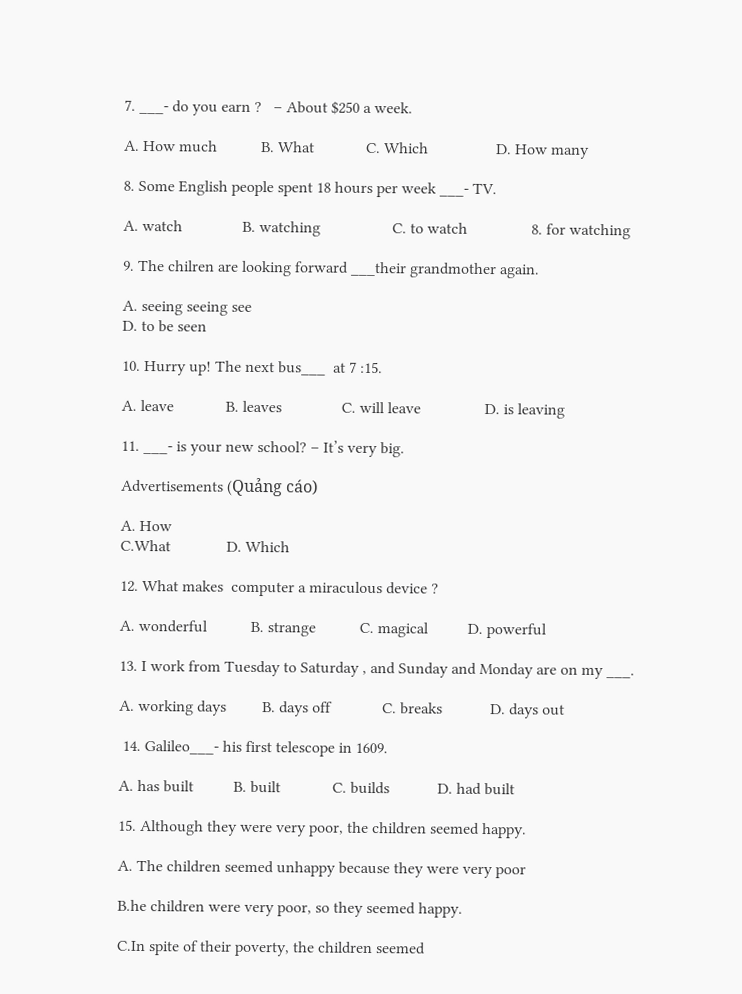7. ___- do you earn ?   – About $250 a week.

A. How much           B. What             C. Which                 D. How many

8. Some English people spent 18 hours per week ___- TV.

A. watch               B. watching                  C. to watch                8. for watching

9. The chilren are looking forward ___their grandmother again.

A. seeing seeing see
D. to be seen

10. Hurry up! The next bus___  at 7 :15.

A. leave             B. leaves               C. will leave                D. is leaving

11. ___- is your new school? – It’s very big.

Advertisements (Quảng cáo)

A. How
C.What              D. Which

12. What makes  computer a miraculous device ?

A. wonderful           B. strange           C. magical          D. powerful

13. I work from Tuesday to Saturday , and Sunday and Monday are on my ___.

A. working days         B. days off             C. breaks            D. days out

 14. Galileo___- his first telescope in 1609.

A. has built          B. built             C. builds            D. had built

15. Although they were very poor, the children seemed happy.

A. The children seemed unhappy because they were very poor

B.he children were very poor, so they seemed happy.

C.In spite of their poverty, the children seemed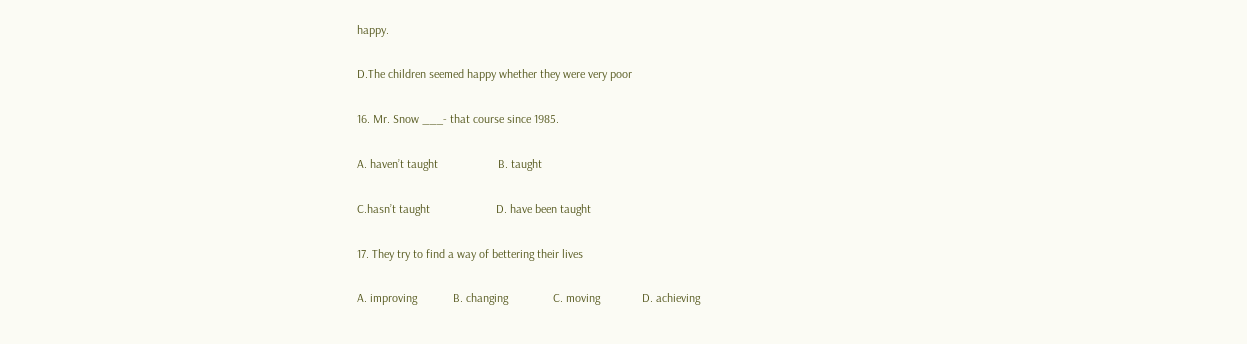happy.

D.The children seemed happy whether they were very poor

16. Mr. Snow ___- that course since 1985.

A. haven’t taught                    B. taught

C.hasn’t taught                      D. have been taught

17. They try to find a way of bettering their lives

A. improving            B. changing               C. moving              D. achieving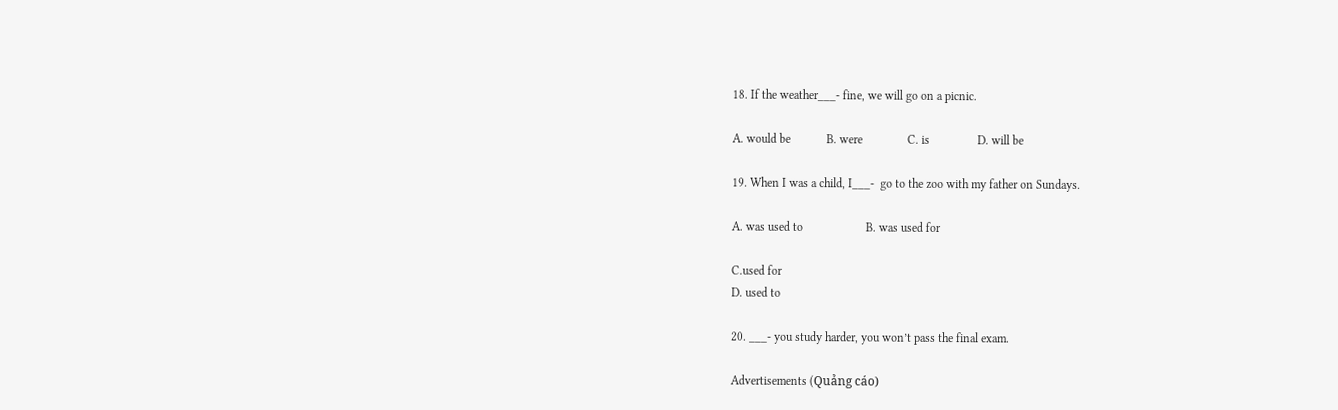18. If the weather___- fine, we will go on a picnic.

A. would be            B. were               C. is                D. will be

19. When I was a child, I___-  go to the zoo with my father on Sundays.

A. was used to                     B. was used for

C.used for
D. used to

20. ___- you study harder, you won’t pass the final exam.

Advertisements (Quảng cáo)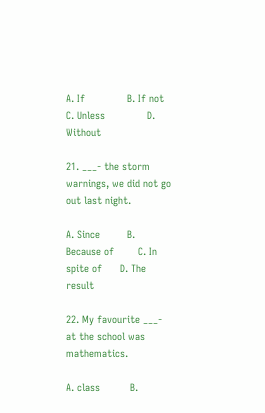A. If              B. If not             C. Unless              D. Without

21. ___- the storm warnings, we did not go out last night.

A. Since         B. Because of        C. In spite of      D. The result

22. My favourite ___- at the school was mathematics.

A. class          B.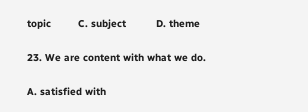topic         C. subject          D. theme

23. We are content with what we do.

A. satisfied with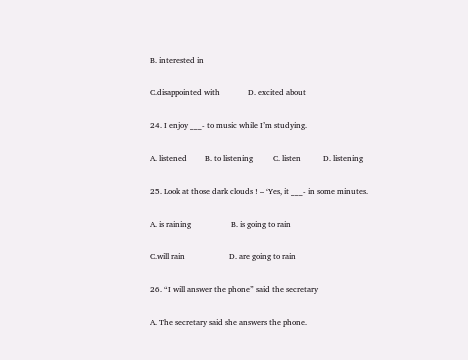B. interested in

C.disappointed with              D. excited about

24. I enjoy ___- to music while I’m studying.

A. listened         B. to listening          C. listen           D. listening

25. Look at those dark clouds ! – ‘Yes, it ___- in some minutes.

A. is raining                    B. is going to rain

C.will rain                      D. are going to rain

26. “I will answer the phone” said the secretary

A. The secretary said she answers the phone.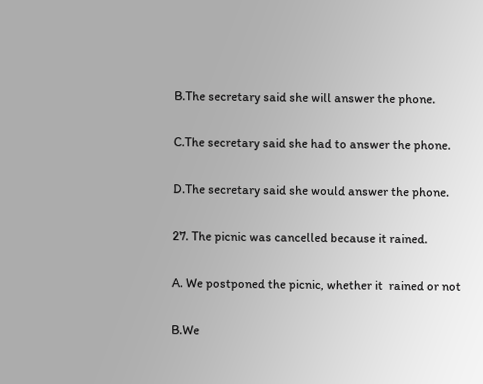B.The secretary said she will answer the phone.

C.The secretary said she had to answer the phone.

D.The secretary said she would answer the phone.

27. The picnic was cancelled because it rained.

A. We postponed the picnic, whether it  rained or not

B.We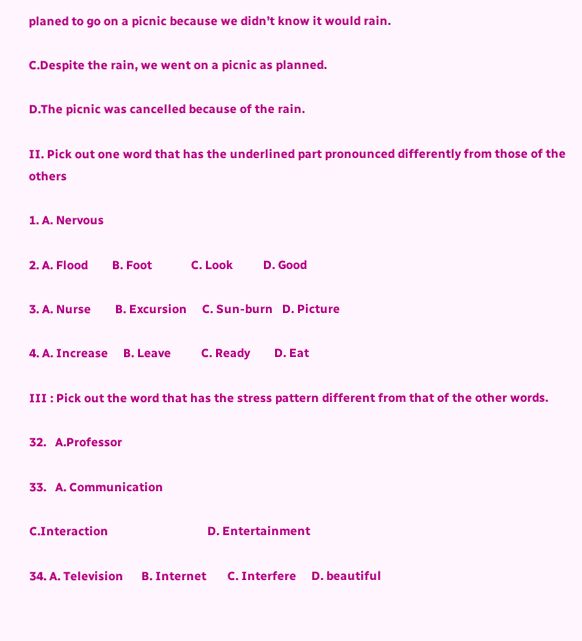planed to go on a picnic because we didn’t know it would rain.

C.Despite the rain, we went on a picnic as planned.

D.The picnic was cancelled because of the rain.

II. Pick out one word that has the underlined part pronounced differently from those of the others

1. A. Nervous

2. A. Flood        B. Foot             C. Look          D. Good

3. A. Nurse        B. Excursion     C. Sun-burn   D. Picture

4. A. Increase     B. Leave          C. Ready        D. Eat

III : Pick out the word that has the stress pattern different from that of the other words.

32.   A.Professor

33.   A. Communication

C.Interaction                                 D. Entertainment

34. A. Television      B. Internet       C. Interfere     D. beautiful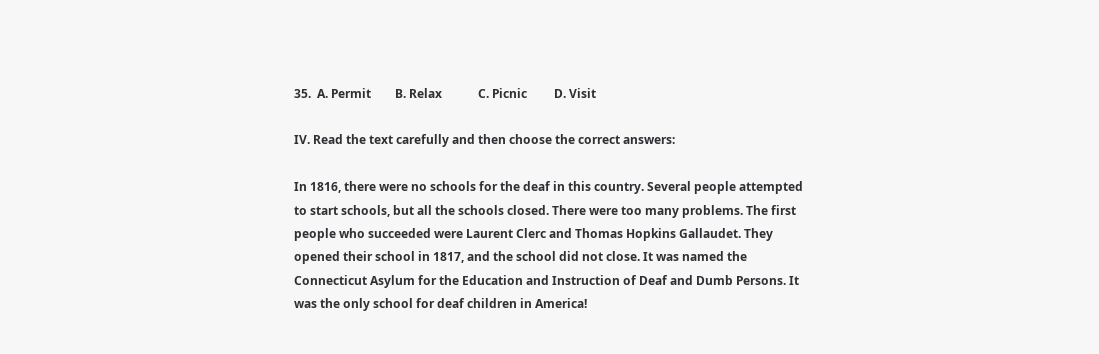35.  A. Permit        B. Relax            C. Picnic         D. Visit

IV. Read the text carefully and then choose the correct answers:

In 1816, there were no schools for the deaf in this country. Several people attempted to start schools, but all the schools closed. There were too many problems. The first people who succeeded were Laurent Clerc and Thomas Hopkins Gallaudet. They opened their school in 1817, and the school did not close. It was named the Connecticut Asylum for the Education and Instruction of Deaf and Dumb Persons. It was the only school for deaf children in America!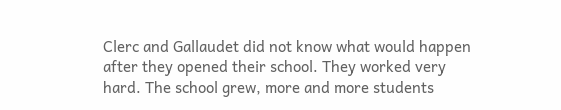Clerc and Gallaudet did not know what would happen after they opened their school. They worked very hard. The school grew, more and more students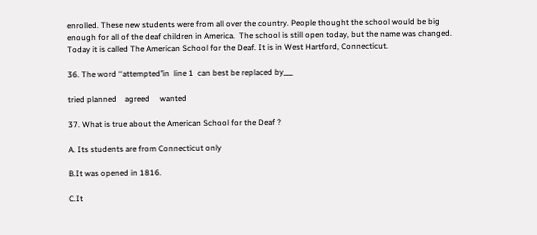enrolled. These new students were from all over the country. People thought the school would be big enough for all of the deaf children in America.  The school is still open today, but the name was changed. Today it is called The American School for the Deaf. It is in West Hartford, Connecticut.

36. The word ‘‘attempted’’in  line 1  can best be replaced by___

tried planned    agreed     wanted

37. What is true about the American School for the Deaf ?

A. Its students are from Connecticut only

B.It was opened in 1816.

C.It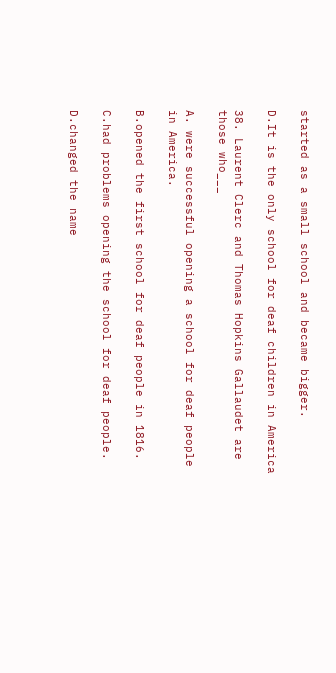started as a small school and became bigger.

D.It is the only school for deaf children in America

38. Laurent Clerc and Thomas Hopkins Gallaudet are those who___

A. were successful opening a school for deaf people in America.

B.opened the first school for deaf people in 1816.

C.had problems opening the school for deaf people.

D.changed the name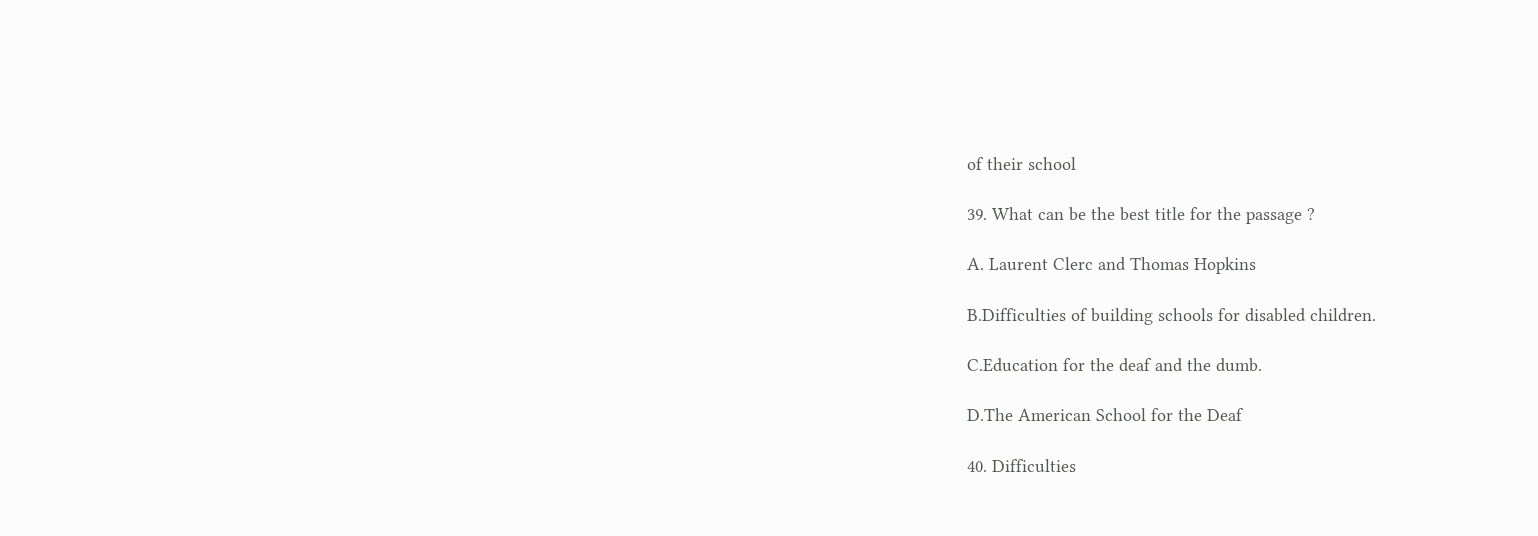of their school

39. What can be the best title for the passage ?

A. Laurent Clerc and Thomas Hopkins

B.Difficulties of building schools for disabled children.

C.Education for the deaf and the dumb.

D.The American School for the Deaf

40. Difficulties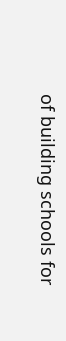of building schools for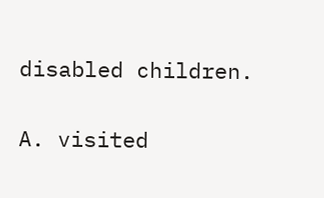disabled children.

A. visited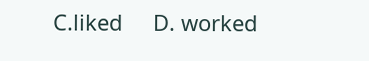C.liked     D. worked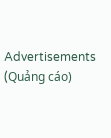Advertisements (Quảng cáo)